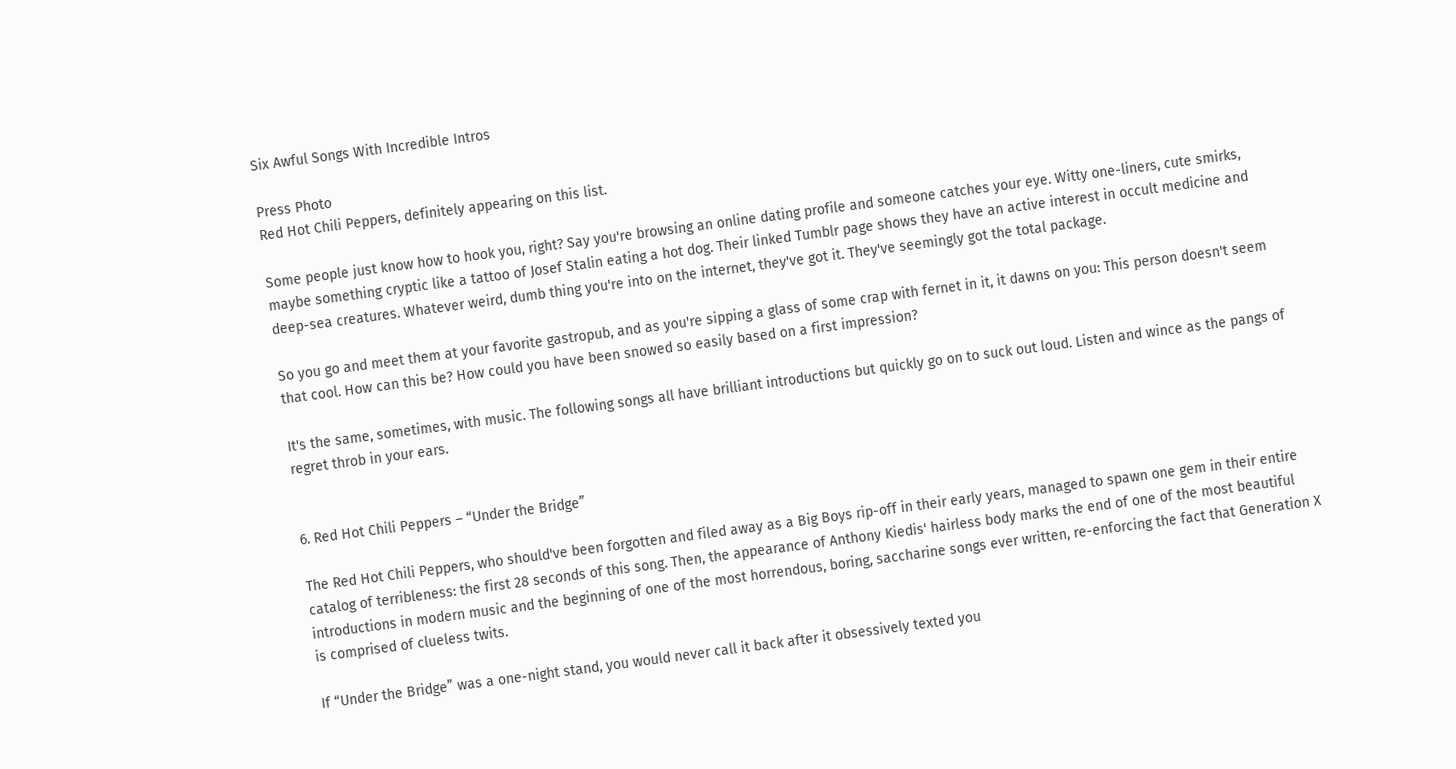Six Awful Songs With Incredible Intros

Press Photo
Red Hot Chili Peppers, definitely appearing on this list.

Some people just know how to hook you, right? Say you're browsing an online dating profile and someone catches your eye. Witty one-liners, cute smirks, maybe something cryptic like a tattoo of Josef Stalin eating a hot dog. Their linked Tumblr page shows they have an active interest in occult medicine and deep-sea creatures. Whatever weird, dumb thing you're into on the internet, they've got it. They've seemingly got the total package.

So you go and meet them at your favorite gastropub, and as you're sipping a glass of some crap with fernet in it, it dawns on you: This person doesn't seem that cool. How can this be? How could you have been snowed so easily based on a first impression?

It's the same, sometimes, with music. The following songs all have brilliant introductions but quickly go on to suck out loud. Listen and wince as the pangs of regret throb in your ears.


6. Red Hot Chili Peppers – “Under the Bridge”

The Red Hot Chili Peppers, who should've been forgotten and filed away as a Big Boys rip-off in their early years, managed to spawn one gem in their entire catalog of terribleness: the first 28 seconds of this song. Then, the appearance of Anthony Kiedis' hairless body marks the end of one of the most beautiful introductions in modern music and the beginning of one of the most horrendous, boring, saccharine songs ever written, re-enforcing the fact that Generation X is comprised of clueless twits.

If “Under the Bridge” was a one-night stand, you would never call it back after it obsessively texted you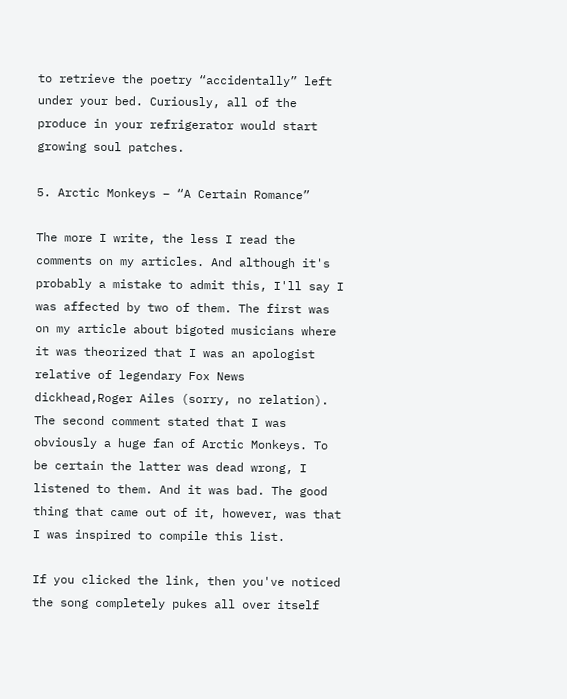to retrieve the poetry “accidentally” left under your bed. Curiously, all of the produce in your refrigerator would start growing soul patches.

5. Arctic Monkeys – “A Certain Romance”

The more I write, the less I read the comments on my articles. And although it's probably a mistake to admit this, I'll say I was affected by two of them. The first was on my article about bigoted musicians where it was theorized that I was an apologist relative of legendary Fox News dickhead,Roger Ailes (sorry, no relation). The second comment stated that I was obviously a huge fan of Arctic Monkeys. To be certain the latter was dead wrong, I listened to them. And it was bad. The good thing that came out of it, however, was that I was inspired to compile this list.

If you clicked the link, then you've noticed the song completely pukes all over itself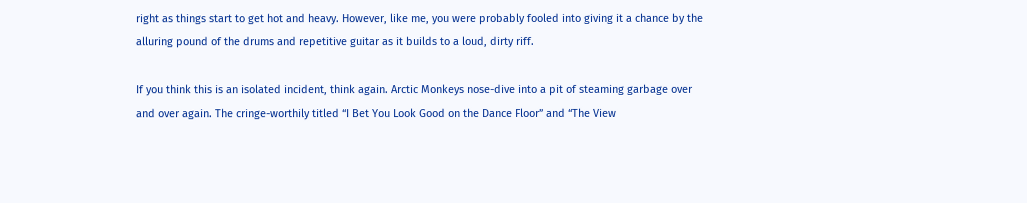right as things start to get hot and heavy. However, like me, you were probably fooled into giving it a chance by the alluring pound of the drums and repetitive guitar as it builds to a loud, dirty riff.

If you think this is an isolated incident, think again. Arctic Monkeys nose-dive into a pit of steaming garbage over and over again. The cringe-worthily titled “I Bet You Look Good on the Dance Floor” and “The View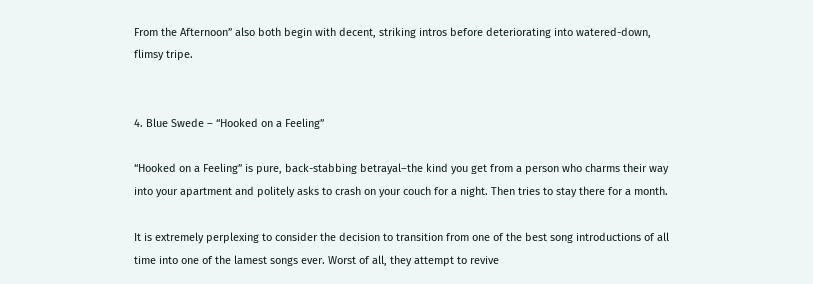From the Afternoon” also both begin with decent, striking intros before deteriorating into watered-down, flimsy tripe.


4. Blue Swede – “Hooked on a Feeling”

“Hooked on a Feeling” is pure, back-stabbing betrayal–the kind you get from a person who charms their way into your apartment and politely asks to crash on your couch for a night. Then tries to stay there for a month.

It is extremely perplexing to consider the decision to transition from one of the best song introductions of all time into one of the lamest songs ever. Worst of all, they attempt to revive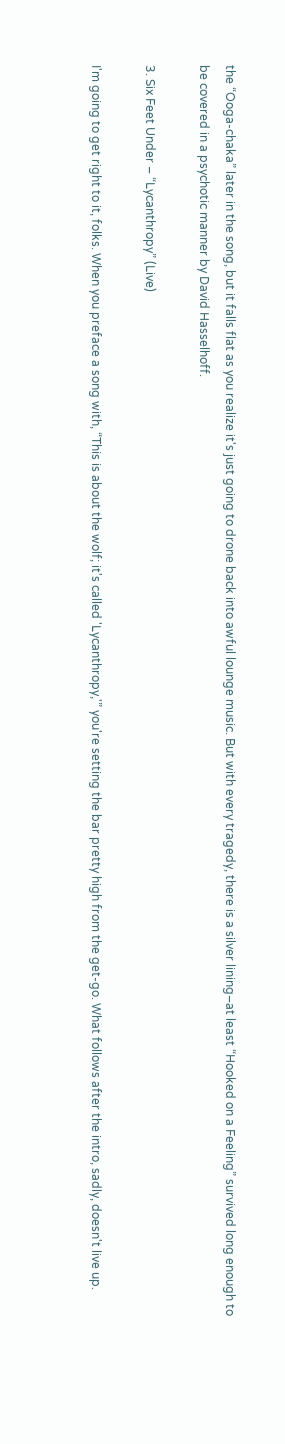the “Ooga-chaka” later in the song, but it falls flat as you realize it's just going to drone back into awful lounge music. But with every tragedy, there is a silver lining–at least “Hooked on a Feeling” survived long enough to be covered in a psychotic manner by David Hasselhoff.

3. Six Feet Under – “Lycanthropy” (Live)

I'm going to get right to it, folks. When you preface a song with, “This is about the wolf; it's called 'Lycanthropy,'” you're setting the bar pretty high from the get-go. What follows after the intro, sadly, doesn't live up.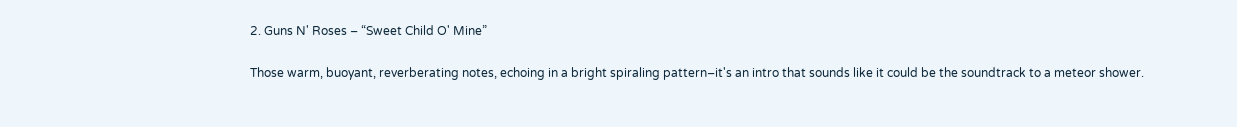2. Guns N' Roses – “Sweet Child O' Mine”

Those warm, buoyant, reverberating notes, echoing in a bright spiraling pattern–it's an intro that sounds like it could be the soundtrack to a meteor shower.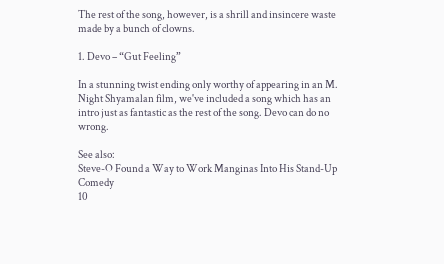The rest of the song, however, is a shrill and insincere waste made by a bunch of clowns.

1. Devo – “Gut Feeling”

In a stunning twist ending only worthy of appearing in an M. Night Shyamalan film, we've included a song which has an intro just as fantastic as the rest of the song. Devo can do no wrong.

See also:
Steve-O Found a Way to Work Manginas Into His Stand-Up Comedy
10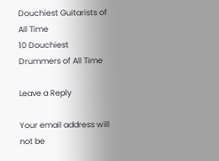Douchiest Guitarists of All Time
10 Douchiest Drummers of All Time

Leave a Reply

Your email address will not be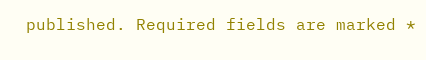published. Required fields are marked *